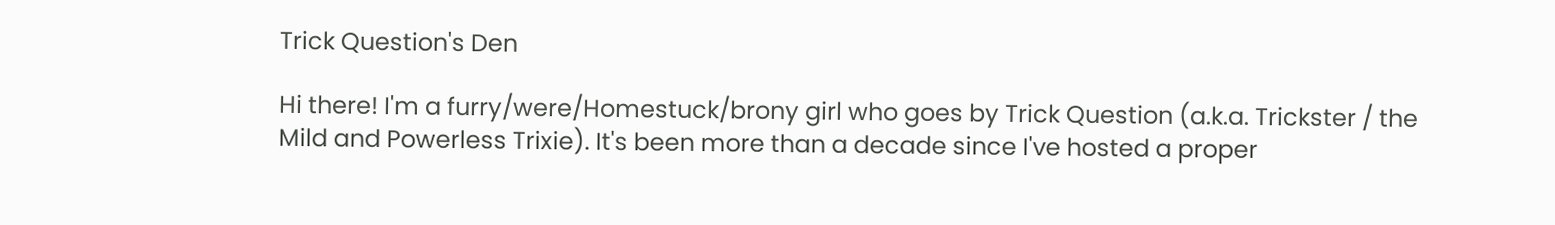Trick Question's Den

Hi there! I'm a furry/were/Homestuck/brony girl who goes by Trick Question (a.k.a. Trickster / the Mild and Powerless Trixie). It's been more than a decade since I've hosted a proper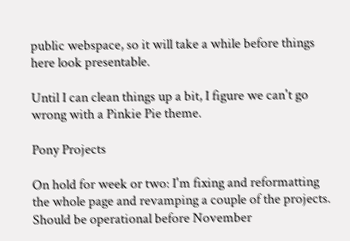public webspace, so it will take a while before things here look presentable.

Until I can clean things up a bit, I figure we can't go wrong with a Pinkie Pie theme.

Pony Projects

On hold for week or two: I'm fixing and reformatting the whole page and revamping a couple of the projects. Should be operational before November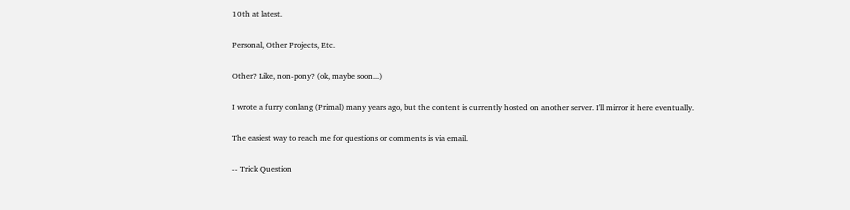10th at latest.

Personal, Other Projects, Etc.

Other? Like, non-pony? (ok, maybe soon...)

I wrote a furry conlang (Primal) many years ago, but the content is currently hosted on another server. I'll mirror it here eventually.

The easiest way to reach me for questions or comments is via email.

-- Trick Question